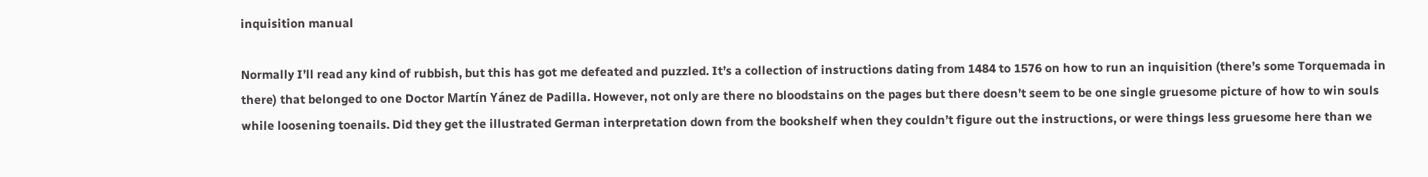inquisition manual

Normally I’ll read any kind of rubbish, but this has got me defeated and puzzled. It’s a collection of instructions dating from 1484 to 1576 on how to run an inquisition (there’s some Torquemada in there) that belonged to one Doctor Martín Yánez de Padilla. However, not only are there no bloodstains on the pages but there doesn’t seem to be one single gruesome picture of how to win souls while loosening toenails. Did they get the illustrated German interpretation down from the bookshelf when they couldn’t figure out the instructions, or were things less gruesome here than we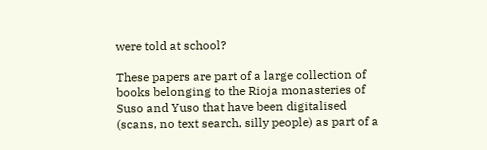were told at school?

These papers are part of a large collection of books belonging to the Rioja monasteries of Suso and Yuso that have been digitalised (scans, no text search, silly people) as part of a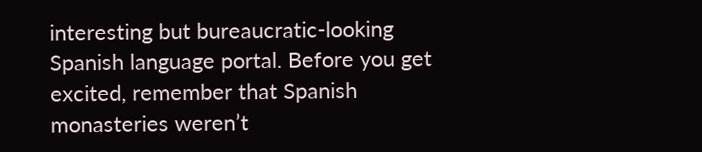interesting but bureaucratic-looking Spanish language portal. Before you get excited, remember that Spanish monasteries weren’t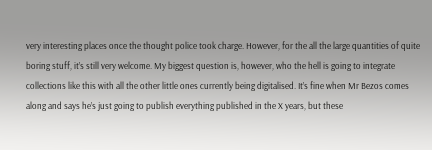very interesting places once the thought police took charge. However, for the all the large quantities of quite boring stuff, it’s still very welcome. My biggest question is, however, who the hell is going to integrate collections like this with all the other little ones currently being digitalised. It’s fine when Mr Bezos comes along and says he’s just going to publish everything published in the X years, but these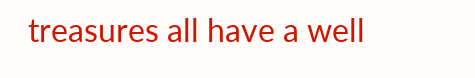treasures all have a well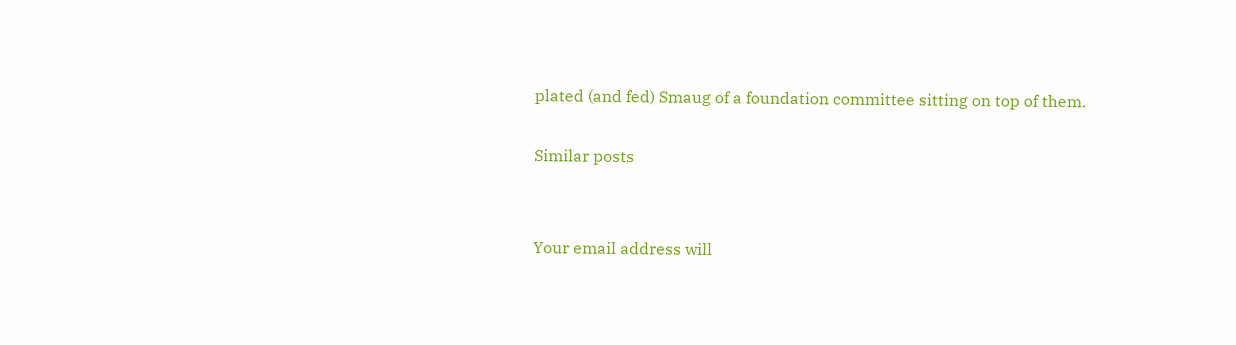plated (and fed) Smaug of a foundation committee sitting on top of them.

Similar posts


Your email address will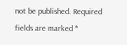not be published. Required fields are marked *